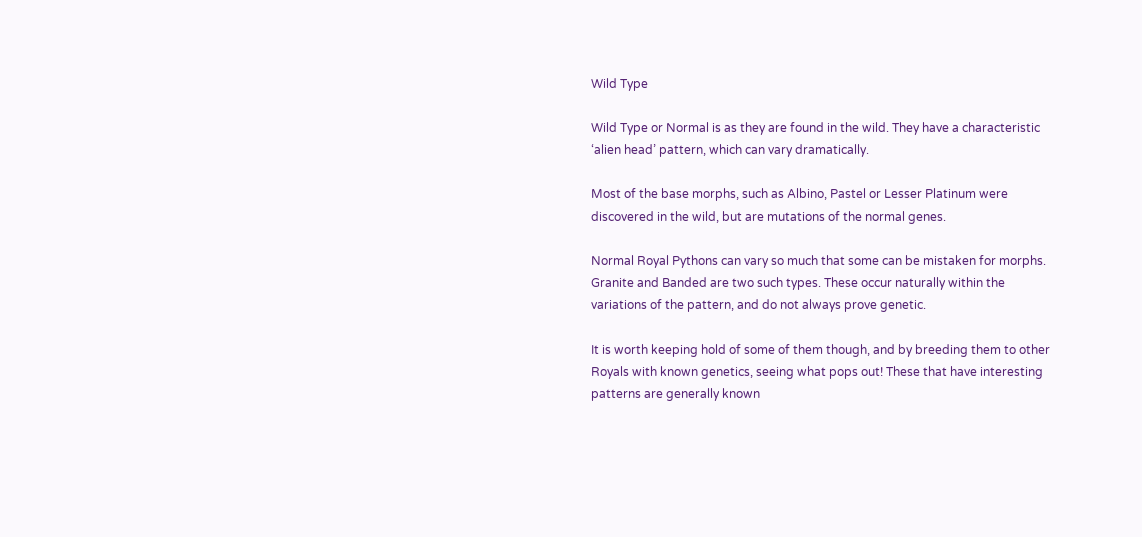Wild Type

Wild Type or Normal is as they are found in the wild. They have a characteristic ‘alien head’ pattern, which can vary dramatically.

Most of the base morphs, such as Albino, Pastel or Lesser Platinum were discovered in the wild, but are mutations of the normal genes.

Normal Royal Pythons can vary so much that some can be mistaken for morphs. Granite and Banded are two such types. These occur naturally within the variations of the pattern, and do not always prove genetic.

It is worth keeping hold of some of them though, and by breeding them to other Royals with known genetics, seeing what pops out! These that have interesting patterns are generally known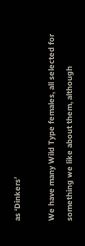as ‘Dinkers’

We have many Wild Type females, all selected for something we like about them, although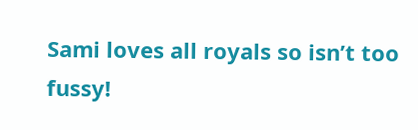Sami loves all royals so isn’t too fussy!